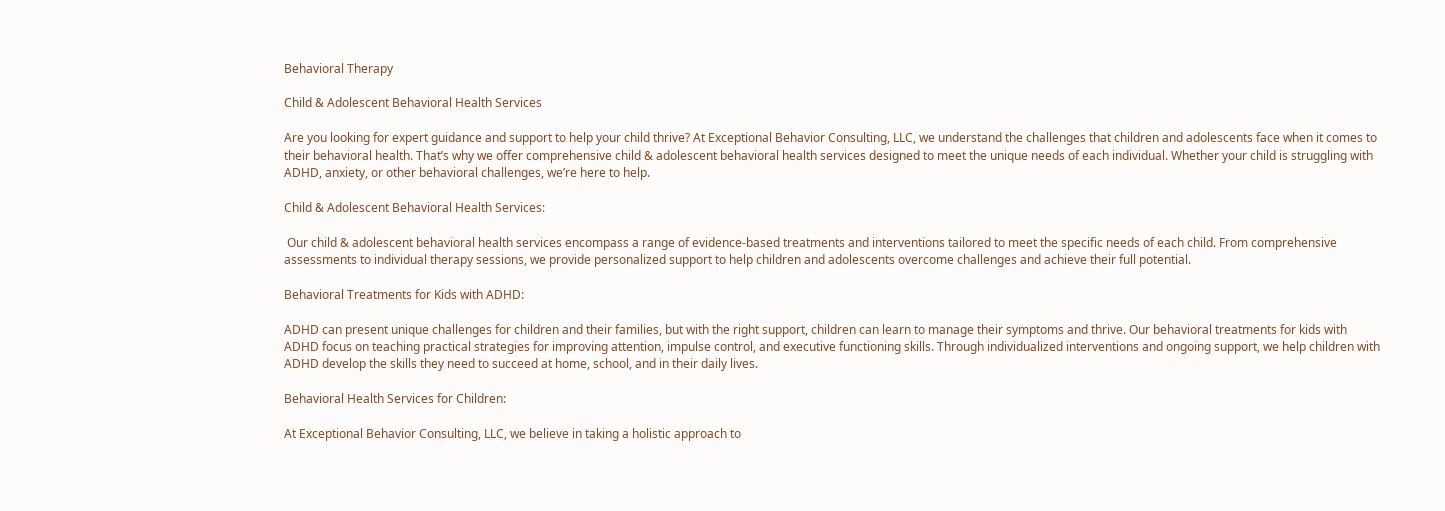Behavioral Therapy

Child & Adolescent Behavioral Health Services

Are you looking for expert guidance and support to help your child thrive? At Exceptional Behavior Consulting, LLC, we understand the challenges that children and adolescents face when it comes to their behavioral health. That’s why we offer comprehensive child & adolescent behavioral health services designed to meet the unique needs of each individual. Whether your child is struggling with ADHD, anxiety, or other behavioral challenges, we’re here to help.

Child & Adolescent Behavioral Health Services:

 Our child & adolescent behavioral health services encompass a range of evidence-based treatments and interventions tailored to meet the specific needs of each child. From comprehensive assessments to individual therapy sessions, we provide personalized support to help children and adolescents overcome challenges and achieve their full potential.

Behavioral Treatments for Kids with ADHD:

ADHD can present unique challenges for children and their families, but with the right support, children can learn to manage their symptoms and thrive. Our behavioral treatments for kids with ADHD focus on teaching practical strategies for improving attention, impulse control, and executive functioning skills. Through individualized interventions and ongoing support, we help children with ADHD develop the skills they need to succeed at home, school, and in their daily lives.

Behavioral Health Services for Children:

At Exceptional Behavior Consulting, LLC, we believe in taking a holistic approach to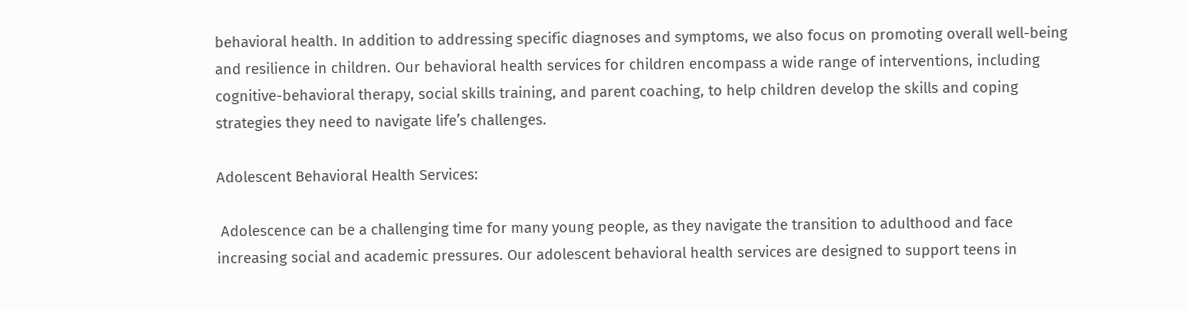behavioral health. In addition to addressing specific diagnoses and symptoms, we also focus on promoting overall well-being and resilience in children. Our behavioral health services for children encompass a wide range of interventions, including cognitive-behavioral therapy, social skills training, and parent coaching, to help children develop the skills and coping strategies they need to navigate life’s challenges.

Adolescent Behavioral Health Services:

 Adolescence can be a challenging time for many young people, as they navigate the transition to adulthood and face increasing social and academic pressures. Our adolescent behavioral health services are designed to support teens in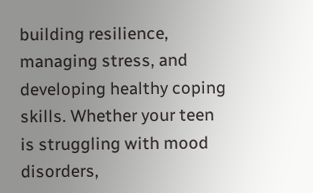building resilience, managing stress, and developing healthy coping skills. Whether your teen is struggling with mood disorders,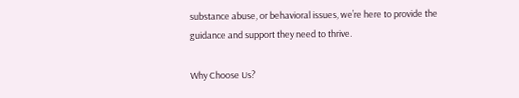substance abuse, or behavioral issues, we’re here to provide the guidance and support they need to thrive.

Why Choose Us?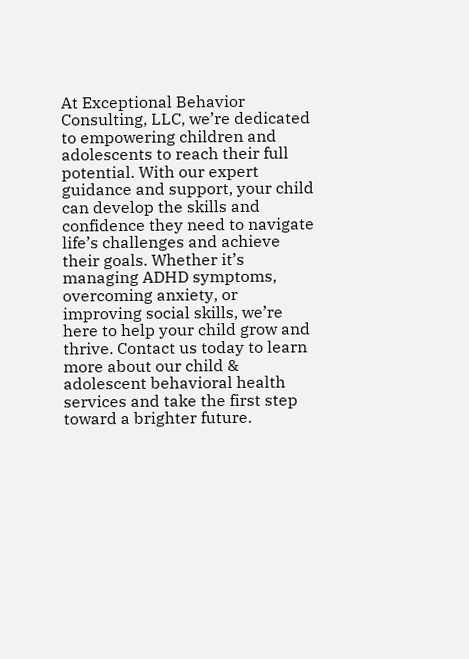At Exceptional Behavior Consulting, LLC, we’re dedicated to empowering children and adolescents to reach their full potential. With our expert guidance and support, your child can develop the skills and confidence they need to navigate life’s challenges and achieve their goals. Whether it’s managing ADHD symptoms, overcoming anxiety, or improving social skills, we’re here to help your child grow and thrive. Contact us today to learn more about our child & adolescent behavioral health services and take the first step toward a brighter future.